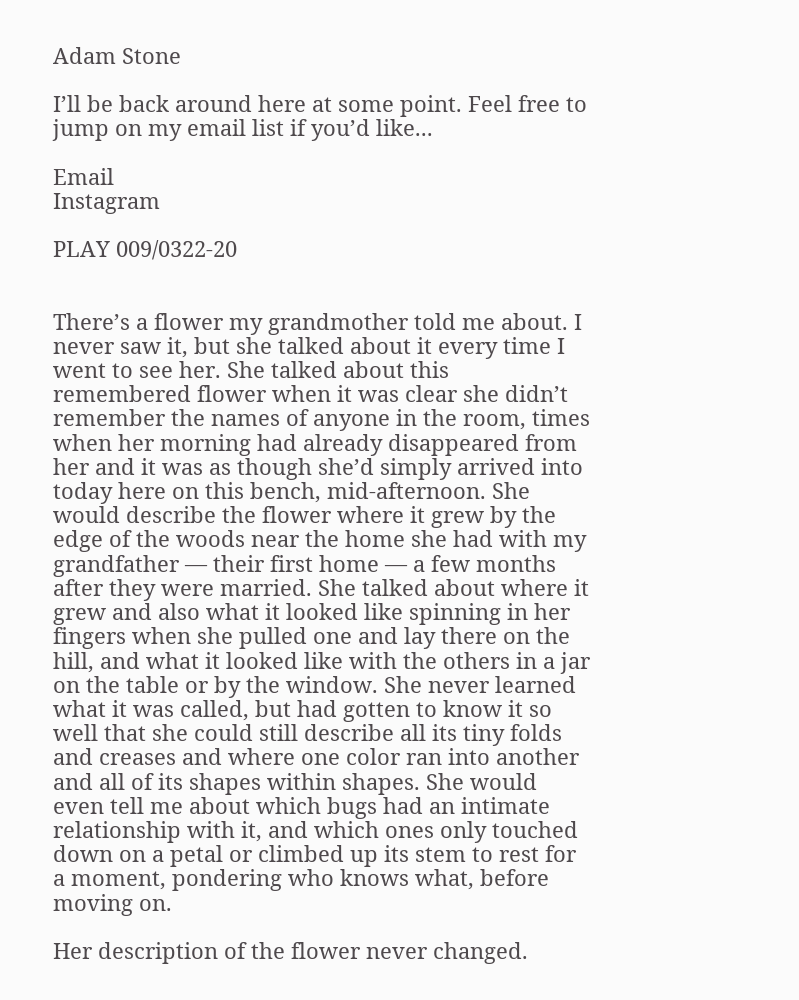Adam Stone

I’ll be back around here at some point. Feel free to jump on my email list if you’d like...

Email
Instagram

PLAY 009/0322-20


There’s a flower my grandmother told me about. I never saw it, but she talked about it every time I went to see her. She talked about this remembered flower when it was clear she didn’t remember the names of anyone in the room, times when her morning had already disappeared from her and it was as though she’d simply arrived into today here on this bench, mid-afternoon. She would describe the flower where it grew by the edge of the woods near the home she had with my grandfather — their first home — a few months after they were married. She talked about where it grew and also what it looked like spinning in her fingers when she pulled one and lay there on the hill, and what it looked like with the others in a jar on the table or by the window. She never learned what it was called, but had gotten to know it so well that she could still describe all its tiny folds and creases and where one color ran into another and all of its shapes within shapes. She would even tell me about which bugs had an intimate relationship with it, and which ones only touched down on a petal or climbed up its stem to rest for a moment, pondering who knows what, before moving on.

Her description of the flower never changed.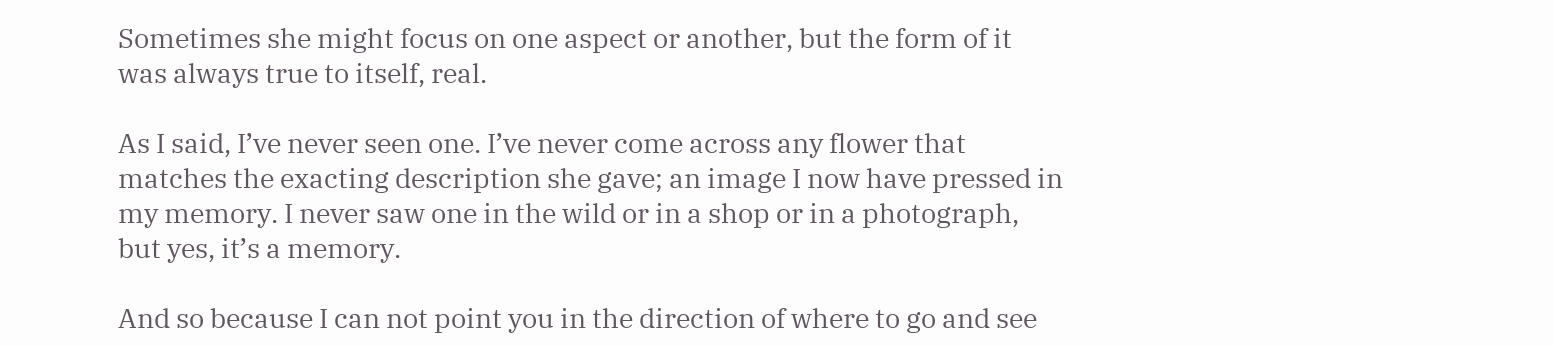Sometimes she might focus on one aspect or another, but the form of it was always true to itself, real.

As I said, I’ve never seen one. I’ve never come across any flower that matches the exacting description she gave; an image I now have pressed in my memory. I never saw one in the wild or in a shop or in a photograph, but yes, it’s a memory.

And so because I can not point you in the direction of where to go and see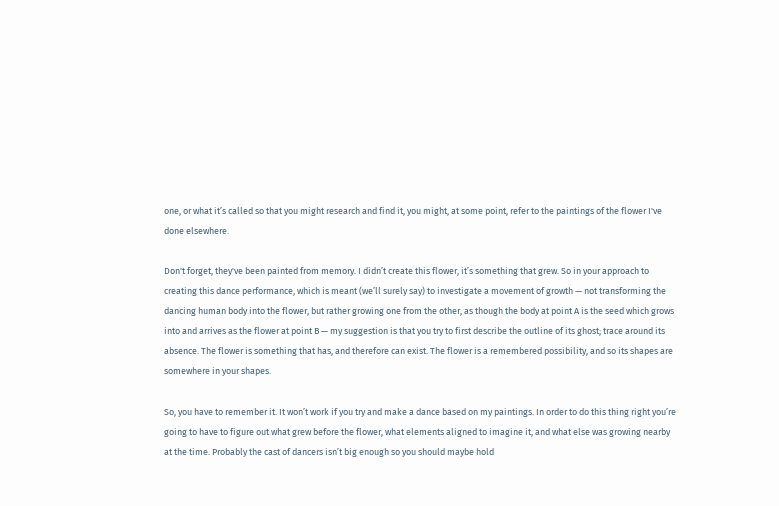one, or what it’s called so that you might research and find it, you might, at some point, refer to the paintings of the flower I've done elsewhere.

Don't forget, they've been painted from memory. I didn’t create this flower, it’s something that grew. So in your approach to creating this dance performance, which is meant (we’ll surely say) to investigate a movement of growth — not transforming the dancing human body into the flower, but rather growing one from the other, as though the body at point A is the seed which grows into and arrives as the flower at point B — my suggestion is that you try to first describe the outline of its ghost; trace around its absence. The flower is something that has, and therefore can exist. The flower is a remembered possibility, and so its shapes are somewhere in your shapes.

So, you have to remember it. It won’t work if you try and make a dance based on my paintings. In order to do this thing right you’re going to have to figure out what grew before the flower, what elements aligned to imagine it, and what else was growing nearby at the time. Probably the cast of dancers isn’t big enough so you should maybe hold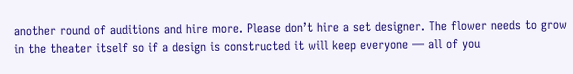another round of auditions and hire more. Please don’t hire a set designer. The flower needs to grow in the theater itself so if a design is constructed it will keep everyone — all of you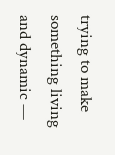trying to make something living and dynamic —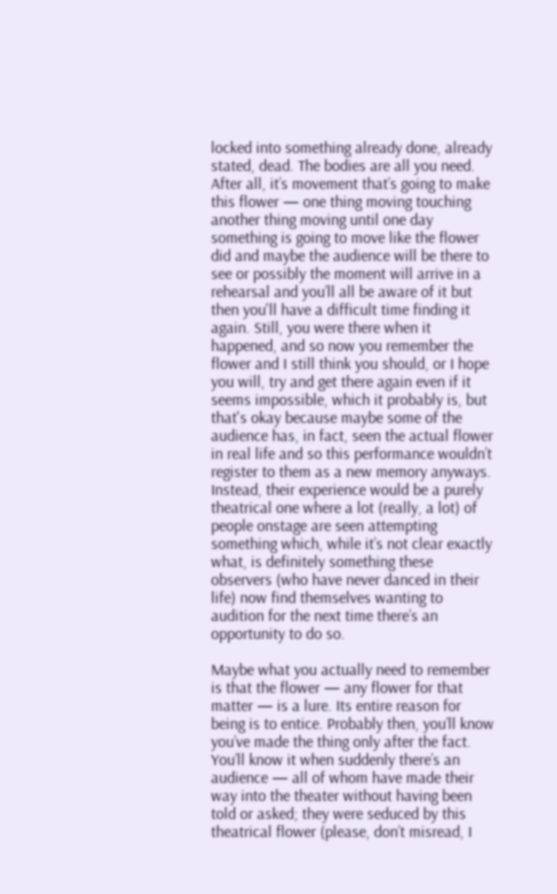locked into something already done, already stated, dead. The bodies are all you need. After all, it’s movement that’s going to make this flower — one thing moving touching another thing moving until one day something is going to move like the flower did and maybe the audience will be there to see or possibly the moment will arrive in a rehearsal and you’ll all be aware of it but then you'll have a difficult time finding it again. Still, you were there when it happened, and so now you remember the flower and I still think you should, or I hope you will, try and get there again even if it seems impossible, which it probably is, but that's okay because maybe some of the audience has, in fact, seen the actual flower in real life and so this performance wouldn’t register to them as a new memory anyways. Instead, their experience would be a purely theatrical one where a lot (really, a lot) of people onstage are seen attempting something which, while it’s not clear exactly what, is definitely something these observers (who have never danced in their life) now find themselves wanting to audition for the next time there’s an opportunity to do so.

Maybe what you actually need to remember is that the flower — any flower for that matter — is a lure. Its entire reason for being is to entice. Probably then, you’ll know you’ve made the thing only after the fact. You’ll know it when suddenly there’s an audience — all of whom have made their way into the theater without having been told or asked; they were seduced by this theatrical flower (please, don’t misread, I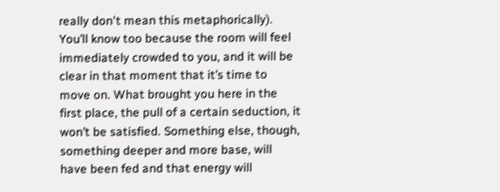really don't mean this metaphorically). You’ll know too because the room will feel immediately crowded to you, and it will be clear in that moment that it’s time to move on. What brought you here in the first place, the pull of a certain seduction, it won’t be satisfied. Something else, though, something deeper and more base, will have been fed and that energy will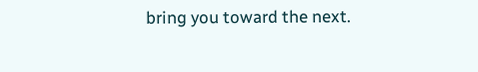bring you toward the next.